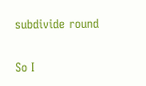subdivide round


So I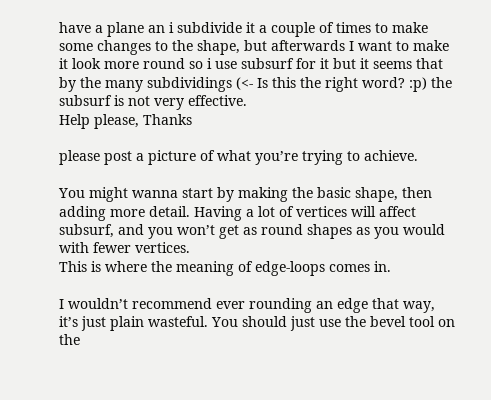have a plane an i subdivide it a couple of times to make some changes to the shape, but afterwards I want to make it look more round so i use subsurf for it but it seems that by the many subdividings (<- Is this the right word? :p) the subsurf is not very effective.
Help please, Thanks

please post a picture of what you’re trying to achieve.

You might wanna start by making the basic shape, then adding more detail. Having a lot of vertices will affect subsurf, and you won’t get as round shapes as you would with fewer vertices.
This is where the meaning of edge-loops comes in.

I wouldn’t recommend ever rounding an edge that way, it’s just plain wasteful. You should just use the bevel tool on the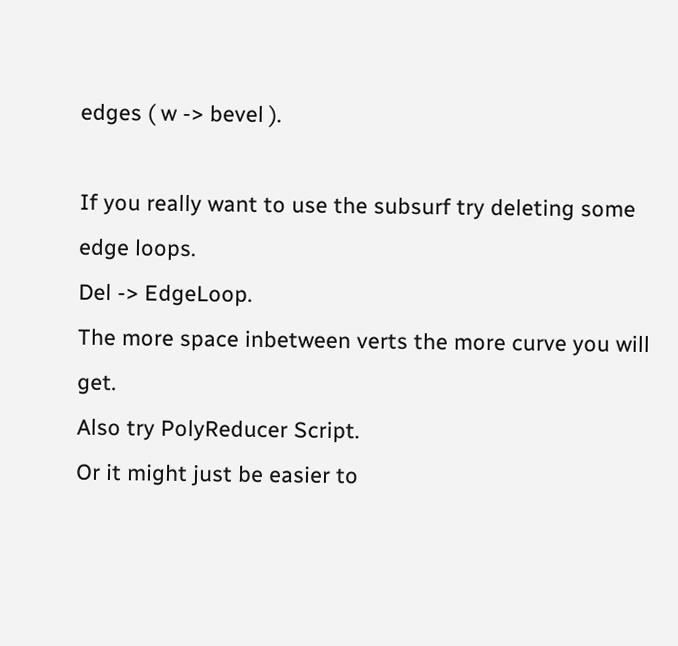edges ( w -> bevel ).

If you really want to use the subsurf try deleting some edge loops.
Del -> EdgeLoop.
The more space inbetween verts the more curve you will get.
Also try PolyReducer Script.
Or it might just be easier to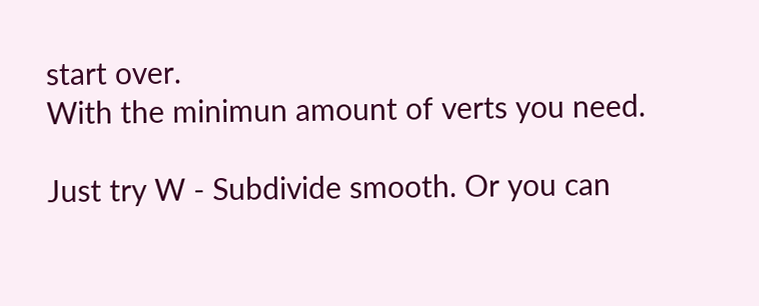start over.
With the minimun amount of verts you need.

Just try W - Subdivide smooth. Or you can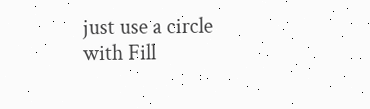just use a circle with Fill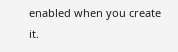enabled when you create it.